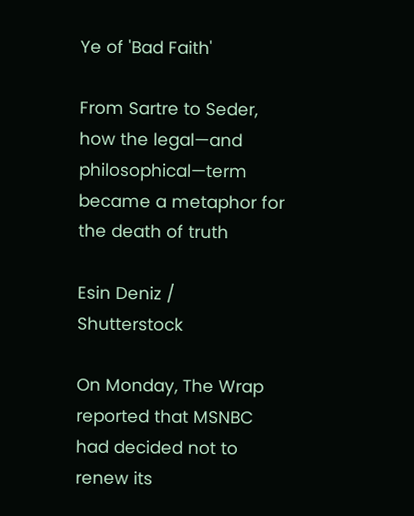Ye of 'Bad Faith'

From Sartre to Seder, how the legal—and philosophical—term became a metaphor for the death of truth

Esin Deniz / Shutterstock

On Monday, The Wrap reported that MSNBC had decided not to renew its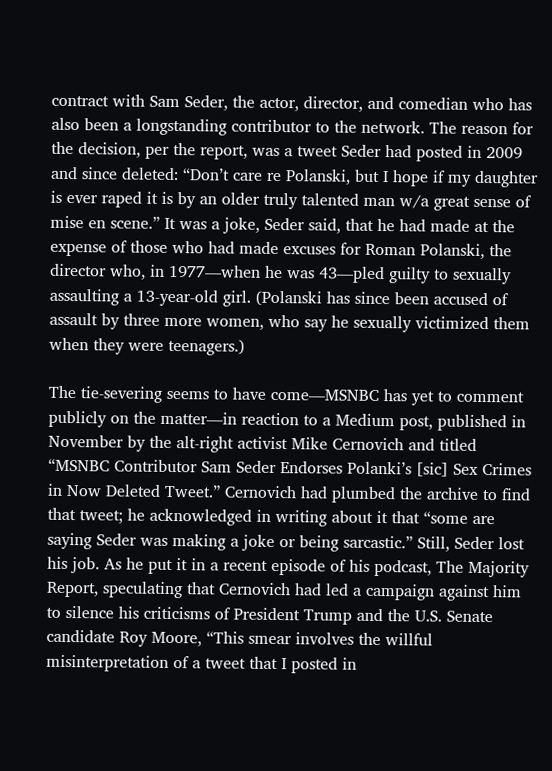contract with Sam Seder, the actor, director, and comedian who has also been a longstanding contributor to the network. The reason for the decision, per the report, was a tweet Seder had posted in 2009 and since deleted: “Don’t care re Polanski, but I hope if my daughter is ever raped it is by an older truly talented man w/a great sense of mise en scene.” It was a joke, Seder said, that he had made at the expense of those who had made excuses for Roman Polanski, the director who, in 1977—when he was 43—pled guilty to sexually assaulting a 13-year-old girl. (Polanski has since been accused of assault by three more women, who say he sexually victimized them when they were teenagers.)

The tie-severing seems to have come—MSNBC has yet to comment publicly on the matter—in reaction to a Medium post, published in November by the alt-right activist Mike Cernovich and titled “MSNBC Contributor Sam Seder Endorses Polanki’s [sic] Sex Crimes in Now Deleted Tweet.” Cernovich had plumbed the archive to find that tweet; he acknowledged in writing about it that “some are saying Seder was making a joke or being sarcastic.” Still, Seder lost his job. As he put it in a recent episode of his podcast, The Majority Report, speculating that Cernovich had led a campaign against him to silence his criticisms of President Trump and the U.S. Senate candidate Roy Moore, “This smear involves the willful misinterpretation of a tweet that I posted in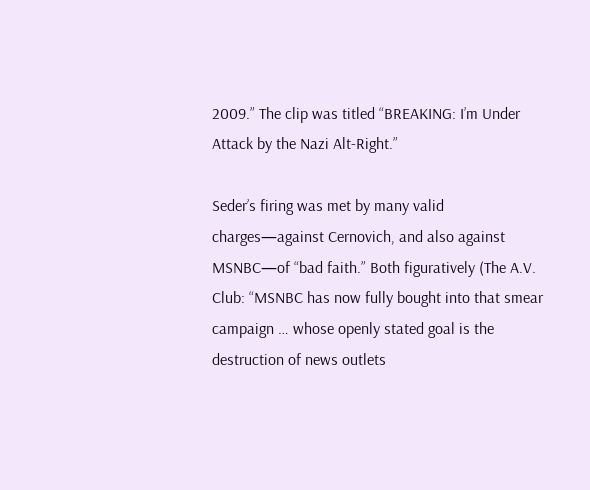2009.” The clip was titled “BREAKING: I’m Under Attack by the Nazi Alt-Right.”

Seder’s firing was met by many valid charges—against Cernovich, and also against MSNBC—of “bad faith.” Both figuratively (The A.V. Club: “MSNBC has now fully bought into that smear campaign … whose openly stated goal is the destruction of news outlets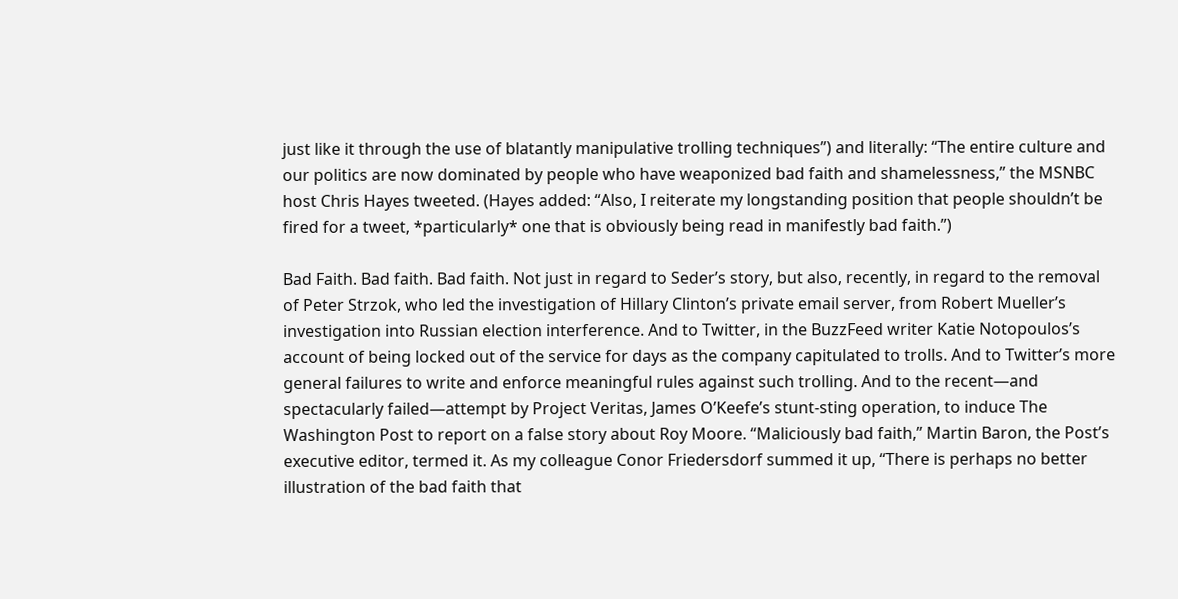just like it through the use of blatantly manipulative trolling techniques”) and literally: “The entire culture and our politics are now dominated by people who have weaponized bad faith and shamelessness,” the MSNBC host Chris Hayes tweeted. (Hayes added: “Also, I reiterate my longstanding position that people shouldn’t be fired for a tweet, *particularly* one that is obviously being read in manifestly bad faith.”)

Bad Faith. Bad faith. Bad faith. Not just in regard to Seder’s story, but also, recently, in regard to the removal of Peter Strzok, who led the investigation of Hillary Clinton’s private email server, from Robert Mueller’s investigation into Russian election interference. And to Twitter, in the BuzzFeed writer Katie Notopoulos’s account of being locked out of the service for days as the company capitulated to trolls. And to Twitter’s more general failures to write and enforce meaningful rules against such trolling. And to the recent—and spectacularly failed—attempt by Project Veritas, James O’Keefe’s stunt-sting operation, to induce The Washington Post to report on a false story about Roy Moore. “Maliciously bad faith,” Martin Baron, the Post’s executive editor, termed it. As my colleague Conor Friedersdorf summed it up, “There is perhaps no better illustration of the bad faith that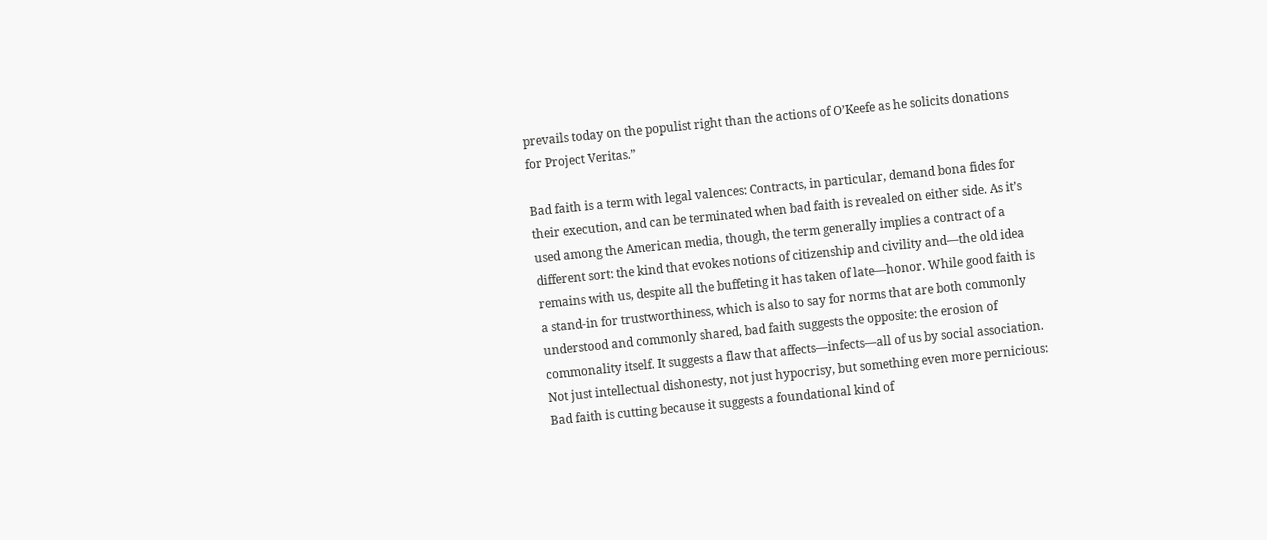prevails today on the populist right than the actions of O’Keefe as he solicits donations for Project Veritas.”

Bad faith is a term with legal valences: Contracts, in particular, demand bona fides for their execution, and can be terminated when bad faith is revealed on either side. As it’s used among the American media, though, the term generally implies a contract of a different sort: the kind that evokes notions of citizenship and civility and—the old idea remains with us, despite all the buffeting it has taken of late—honor. While good faith is a stand-in for trustworthiness, which is also to say for norms that are both commonly understood and commonly shared, bad faith suggests the opposite: the erosion of commonality itself. It suggests a flaw that affects—infects—all of us by social association. Not just intellectual dishonesty, not just hypocrisy, but something even more pernicious: Bad faith is cutting because it suggests a foundational kind of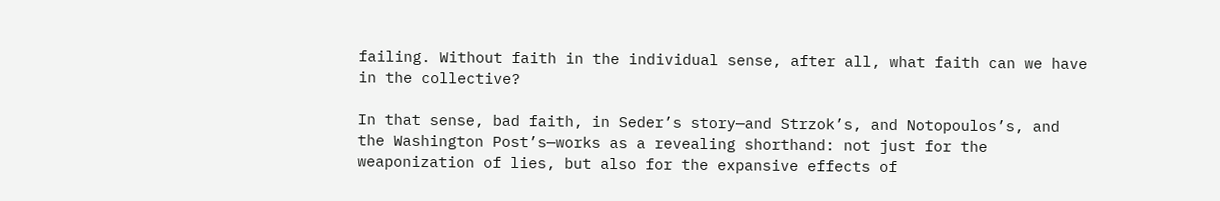failing. Without faith in the individual sense, after all, what faith can we have in the collective?

In that sense, bad faith, in Seder’s story—and Strzok’s, and Notopoulos’s, and the Washington Post’s—works as a revealing shorthand: not just for the weaponization of lies, but also for the expansive effects of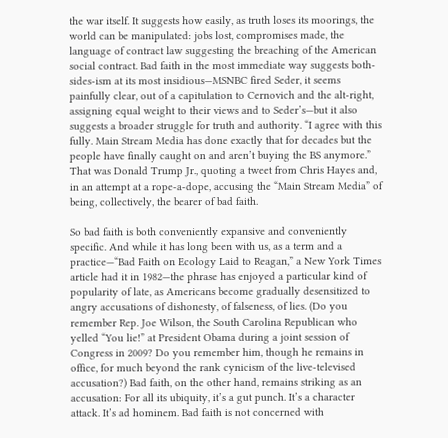the war itself. It suggests how easily, as truth loses its moorings, the world can be manipulated: jobs lost, compromises made, the language of contract law suggesting the breaching of the American social contract. Bad faith in the most immediate way suggests both-sides-ism at its most insidious—MSNBC fired Seder, it seems painfully clear, out of a capitulation to Cernovich and the alt-right, assigning equal weight to their views and to Seder’s—but it also suggests a broader struggle for truth and authority. “I agree with this fully. Main Stream Media has done exactly that for decades but the people have finally caught on and aren’t buying the BS anymore.” That was Donald Trump Jr., quoting a tweet from Chris Hayes and, in an attempt at a rope-a-dope, accusing the “Main Stream Media” of being, collectively, the bearer of bad faith.

So bad faith is both conveniently expansive and conveniently specific. And while it has long been with us, as a term and a practice—“Bad Faith on Ecology Laid to Reagan,” a New York Times article had it in 1982—the phrase has enjoyed a particular kind of popularity of late, as Americans become gradually desensitized to angry accusations of dishonesty, of falseness, of lies. (Do you remember Rep. Joe Wilson, the South Carolina Republican who yelled “You lie!” at President Obama during a joint session of Congress in 2009? Do you remember him, though he remains in office, for much beyond the rank cynicism of the live-televised accusation?) Bad faith, on the other hand, remains striking as an accusation: For all its ubiquity, it’s a gut punch. It’s a character attack. It’s ad hominem. Bad faith is not concerned with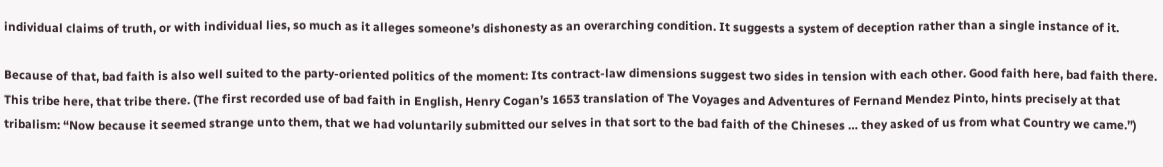individual claims of truth, or with individual lies, so much as it alleges someone’s dishonesty as an overarching condition. It suggests a system of deception rather than a single instance of it.

Because of that, bad faith is also well suited to the party-oriented politics of the moment: Its contract-law dimensions suggest two sides in tension with each other. Good faith here, bad faith there. This tribe here, that tribe there. (The first recorded use of bad faith in English, Henry Cogan’s 1653 translation of The Voyages and Adventures of Fernand Mendez Pinto, hints precisely at that tribalism: “Now because it seemed strange unto them, that we had voluntarily submitted our selves in that sort to the bad faith of the Chineses … they asked of us from what Country we came.”)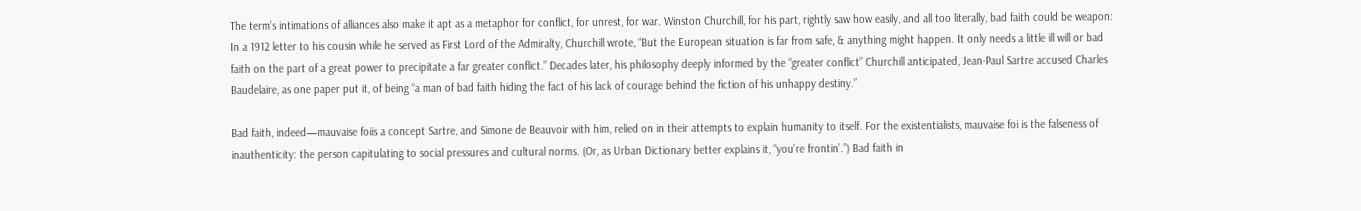The term’s intimations of alliances also make it apt as a metaphor for conflict, for unrest, for war. Winston Churchill, for his part, rightly saw how easily, and all too literally, bad faith could be weapon: In a 1912 letter to his cousin while he served as First Lord of the Admiralty, Churchill wrote, “But the European situation is far from safe, & anything might happen. It only needs a little ill will or bad faith on the part of a great power to precipitate a far greater conflict.” Decades later, his philosophy deeply informed by the “greater conflict” Churchill anticipated, Jean-Paul Sartre accused Charles Baudelaire, as one paper put it, of being “a man of bad faith hiding the fact of his lack of courage behind the fiction of his unhappy destiny.”

Bad faith, indeed—mauvaise foiis a concept Sartre, and Simone de Beauvoir with him, relied on in their attempts to explain humanity to itself. For the existentialists, mauvaise foi is the falseness of inauthenticity: the person capitulating to social pressures and cultural norms. (Or, as Urban Dictionary better explains it, “you’re frontin’.”) Bad faith in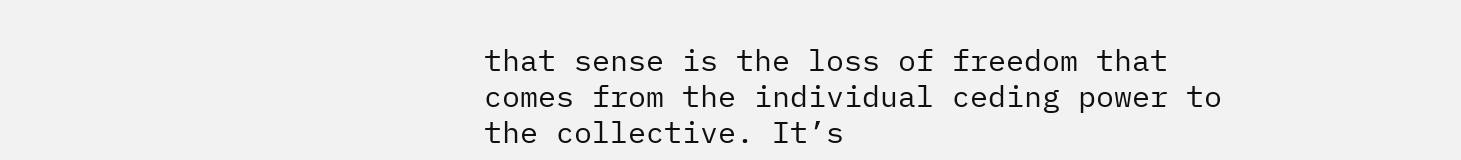that sense is the loss of freedom that comes from the individual ceding power to the collective. It’s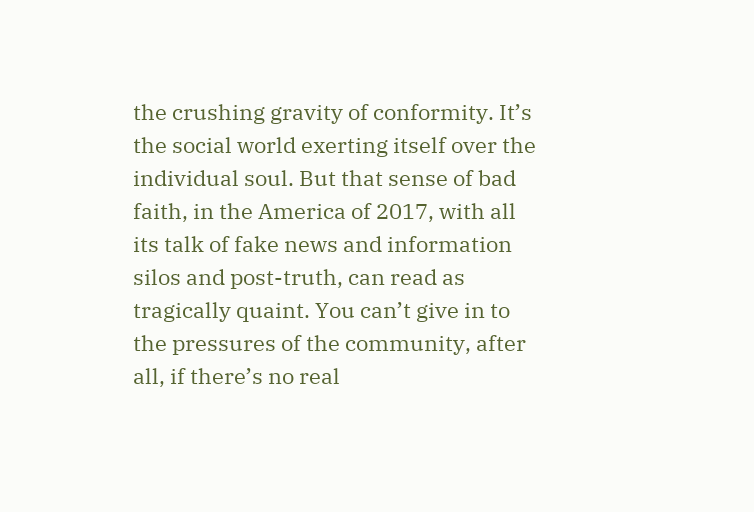the crushing gravity of conformity. It’s the social world exerting itself over the individual soul. But that sense of bad faith, in the America of 2017, with all its talk of fake news and information silos and post-truth, can read as tragically quaint. You can’t give in to the pressures of the community, after all, if there’s no real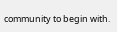community to begin with.